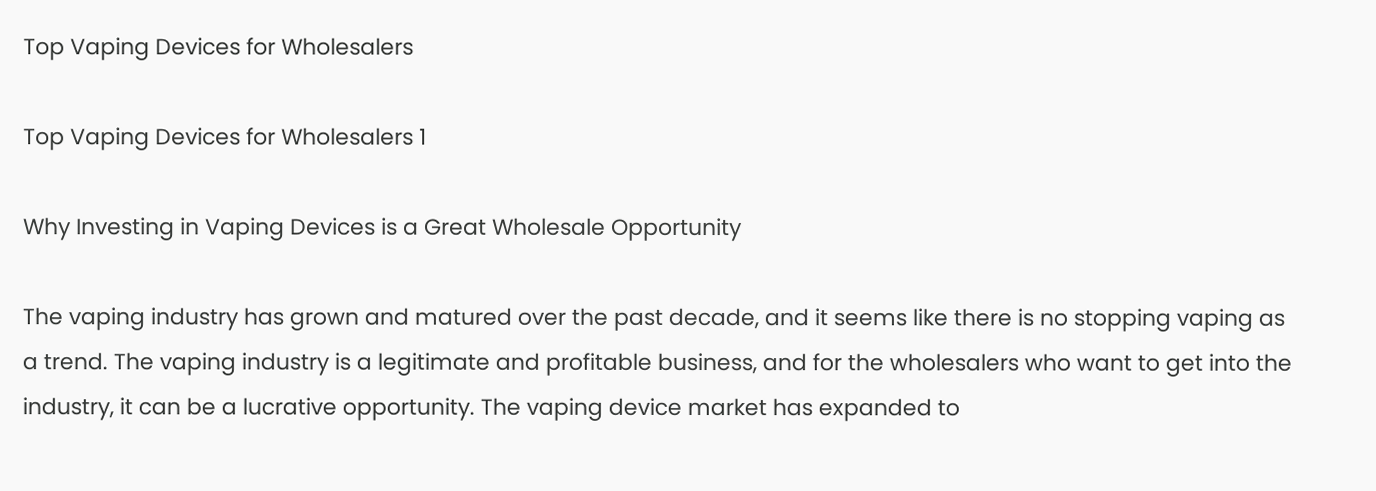Top Vaping Devices for Wholesalers

Top Vaping Devices for Wholesalers 1

Why Investing in Vaping Devices is a Great Wholesale Opportunity

The vaping industry has grown and matured over the past decade, and it seems like there is no stopping vaping as a trend. The vaping industry is a legitimate and profitable business, and for the wholesalers who want to get into the industry, it can be a lucrative opportunity. The vaping device market has expanded to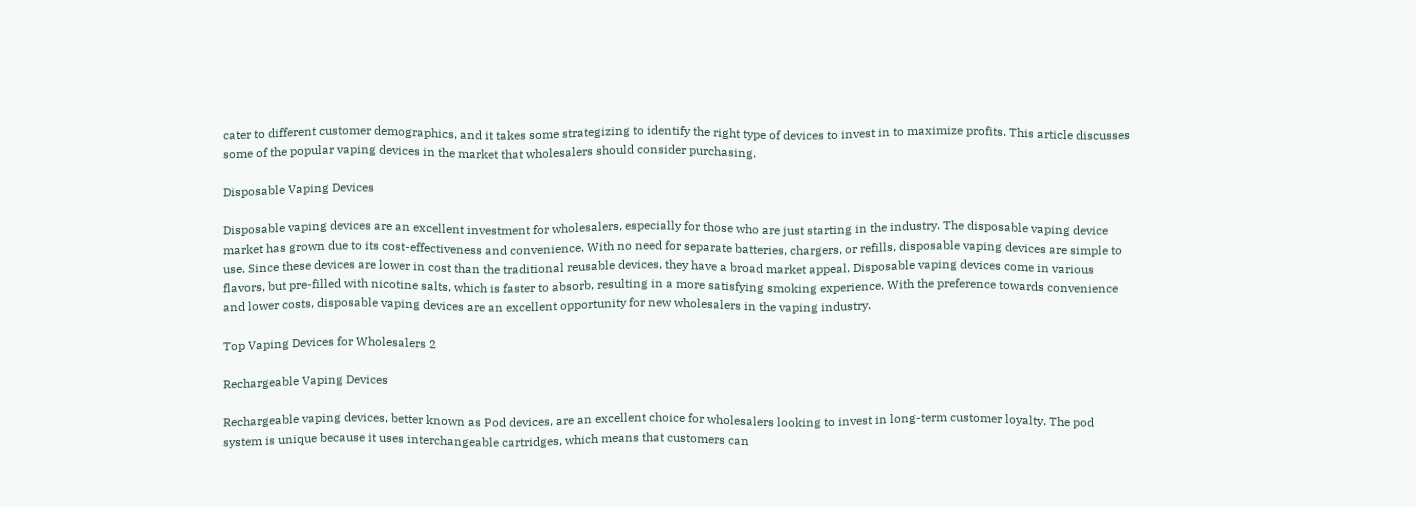cater to different customer demographics, and it takes some strategizing to identify the right type of devices to invest in to maximize profits. This article discusses some of the popular vaping devices in the market that wholesalers should consider purchasing.

Disposable Vaping Devices

Disposable vaping devices are an excellent investment for wholesalers, especially for those who are just starting in the industry. The disposable vaping device market has grown due to its cost-effectiveness and convenience. With no need for separate batteries, chargers, or refills, disposable vaping devices are simple to use. Since these devices are lower in cost than the traditional reusable devices, they have a broad market appeal. Disposable vaping devices come in various flavors, but pre-filled with nicotine salts, which is faster to absorb, resulting in a more satisfying smoking experience. With the preference towards convenience and lower costs, disposable vaping devices are an excellent opportunity for new wholesalers in the vaping industry.

Top Vaping Devices for Wholesalers 2

Rechargeable Vaping Devices

Rechargeable vaping devices, better known as Pod devices, are an excellent choice for wholesalers looking to invest in long-term customer loyalty. The pod system is unique because it uses interchangeable cartridges, which means that customers can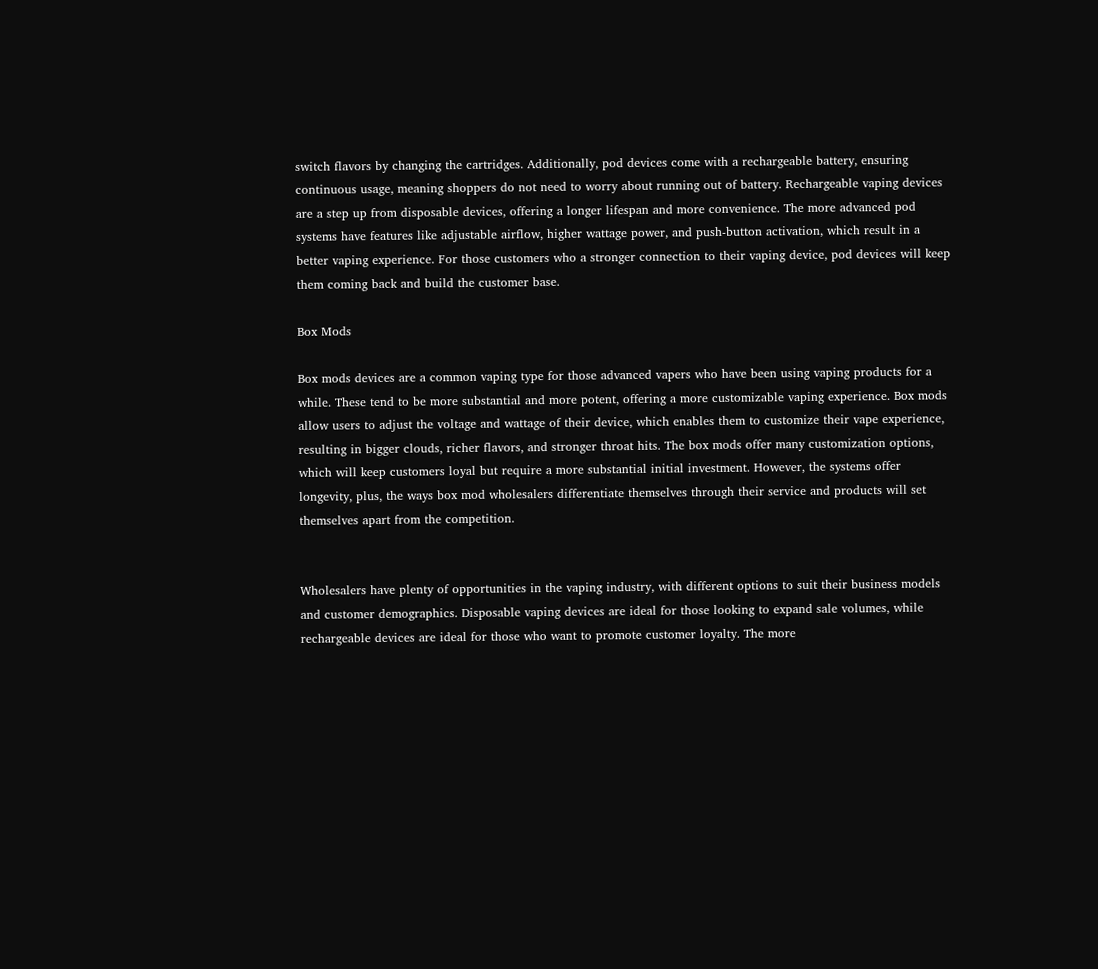switch flavors by changing the cartridges. Additionally, pod devices come with a rechargeable battery, ensuring continuous usage, meaning shoppers do not need to worry about running out of battery. Rechargeable vaping devices are a step up from disposable devices, offering a longer lifespan and more convenience. The more advanced pod systems have features like adjustable airflow, higher wattage power, and push-button activation, which result in a better vaping experience. For those customers who a stronger connection to their vaping device, pod devices will keep them coming back and build the customer base.

Box Mods

Box mods devices are a common vaping type for those advanced vapers who have been using vaping products for a while. These tend to be more substantial and more potent, offering a more customizable vaping experience. Box mods allow users to adjust the voltage and wattage of their device, which enables them to customize their vape experience, resulting in bigger clouds, richer flavors, and stronger throat hits. The box mods offer many customization options, which will keep customers loyal but require a more substantial initial investment. However, the systems offer longevity, plus, the ways box mod wholesalers differentiate themselves through their service and products will set themselves apart from the competition.


Wholesalers have plenty of opportunities in the vaping industry, with different options to suit their business models and customer demographics. Disposable vaping devices are ideal for those looking to expand sale volumes, while rechargeable devices are ideal for those who want to promote customer loyalty. The more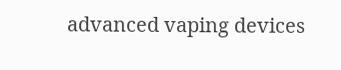advanced vaping devices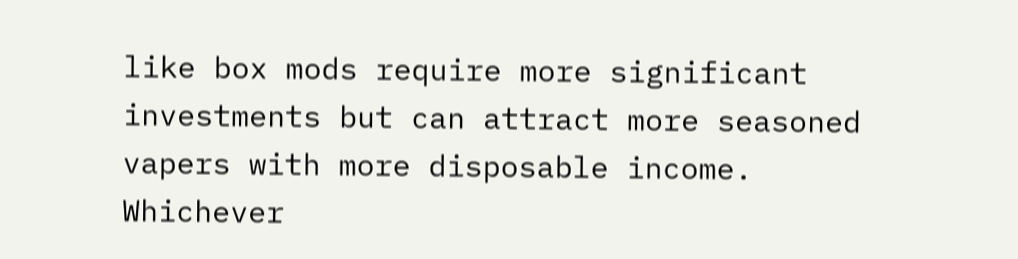like box mods require more significant investments but can attract more seasoned vapers with more disposable income. Whichever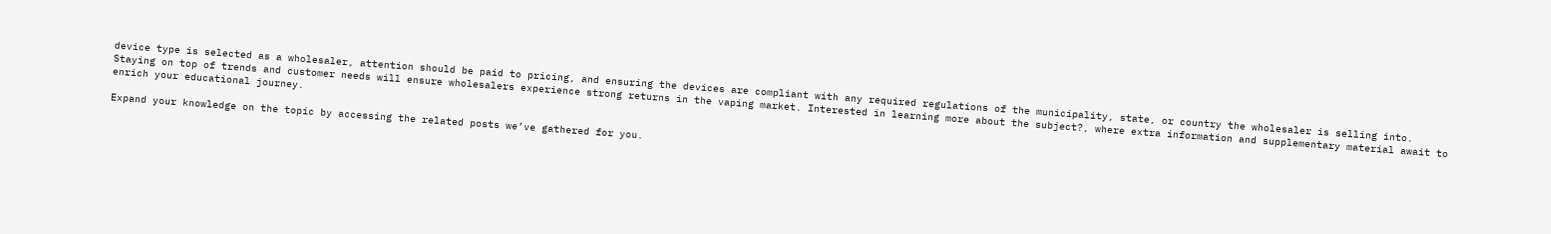device type is selected as a wholesaler, attention should be paid to pricing, and ensuring the devices are compliant with any required regulations of the municipality, state, or country the wholesaler is selling into. Staying on top of trends and customer needs will ensure wholesalers experience strong returns in the vaping market. Interested in learning more about the subject?, where extra information and supplementary material await to enrich your educational journey.

Expand your knowledge on the topic by accessing the related posts we’ve gathered for you.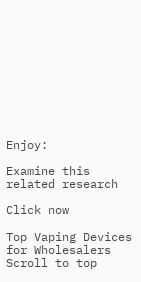Enjoy:

Examine this related research

Click now

Top Vaping Devices for Wholesalers
Scroll to top